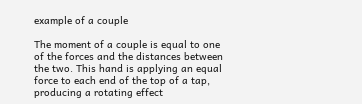example of a couple

The moment of a couple is equal to one of the forces and the distances between the two. This hand is applying an equal force to each end of the top of a tap, producing a rotating effect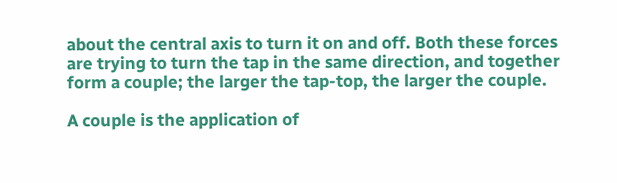about the central axis to turn it on and off. Both these forces are trying to turn the tap in the same direction, and together form a couple; the larger the tap-top, the larger the couple.

A couple is the application of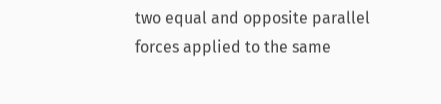two equal and opposite parallel forces applied to the same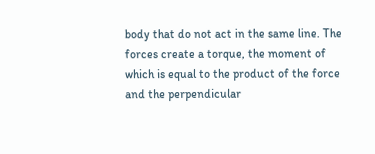body that do not act in the same line. The forces create a torque, the moment of which is equal to the product of the force and the perpendicular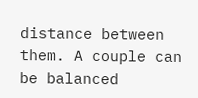distance between them. A couple can be balanced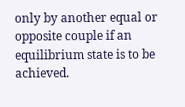only by another equal or opposite couple if an equilibrium state is to be achieved.